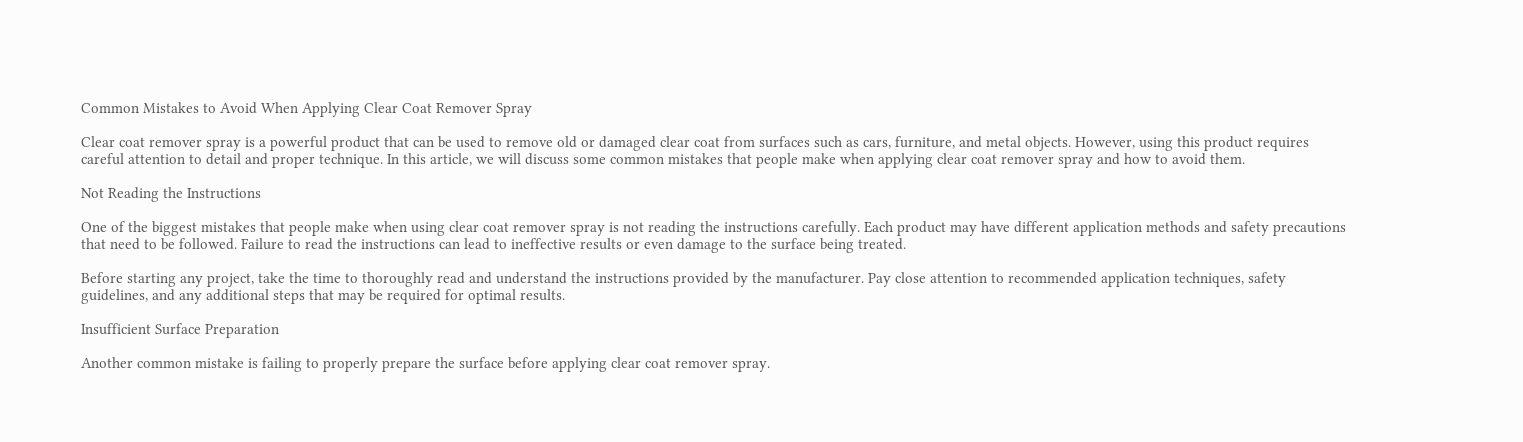Common Mistakes to Avoid When Applying Clear Coat Remover Spray

Clear coat remover spray is a powerful product that can be used to remove old or damaged clear coat from surfaces such as cars, furniture, and metal objects. However, using this product requires careful attention to detail and proper technique. In this article, we will discuss some common mistakes that people make when applying clear coat remover spray and how to avoid them.

Not Reading the Instructions

One of the biggest mistakes that people make when using clear coat remover spray is not reading the instructions carefully. Each product may have different application methods and safety precautions that need to be followed. Failure to read the instructions can lead to ineffective results or even damage to the surface being treated.

Before starting any project, take the time to thoroughly read and understand the instructions provided by the manufacturer. Pay close attention to recommended application techniques, safety guidelines, and any additional steps that may be required for optimal results.

Insufficient Surface Preparation

Another common mistake is failing to properly prepare the surface before applying clear coat remover spray.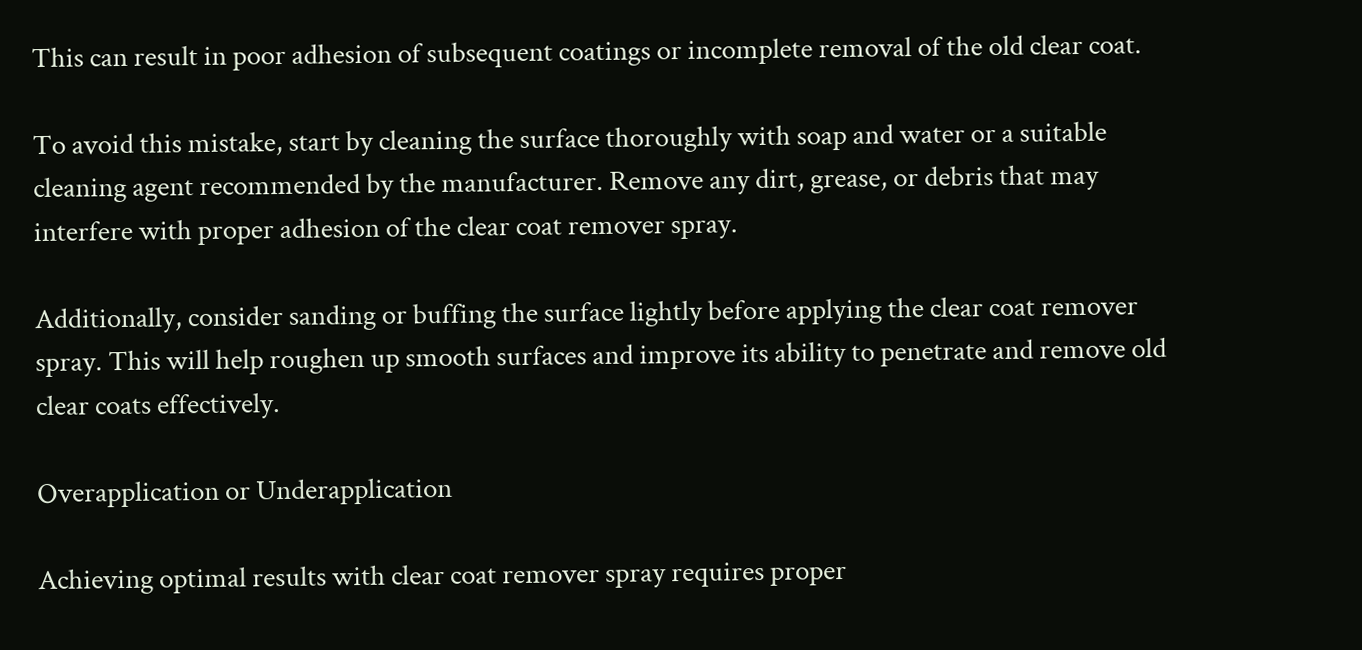This can result in poor adhesion of subsequent coatings or incomplete removal of the old clear coat.

To avoid this mistake, start by cleaning the surface thoroughly with soap and water or a suitable cleaning agent recommended by the manufacturer. Remove any dirt, grease, or debris that may interfere with proper adhesion of the clear coat remover spray.

Additionally, consider sanding or buffing the surface lightly before applying the clear coat remover spray. This will help roughen up smooth surfaces and improve its ability to penetrate and remove old clear coats effectively.

Overapplication or Underapplication

Achieving optimal results with clear coat remover spray requires proper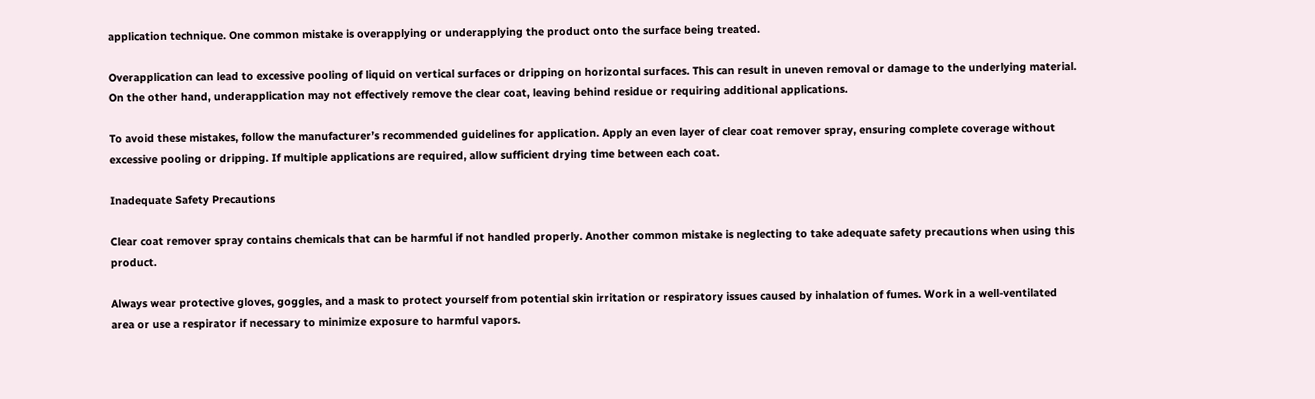application technique. One common mistake is overapplying or underapplying the product onto the surface being treated.

Overapplication can lead to excessive pooling of liquid on vertical surfaces or dripping on horizontal surfaces. This can result in uneven removal or damage to the underlying material. On the other hand, underapplication may not effectively remove the clear coat, leaving behind residue or requiring additional applications.

To avoid these mistakes, follow the manufacturer’s recommended guidelines for application. Apply an even layer of clear coat remover spray, ensuring complete coverage without excessive pooling or dripping. If multiple applications are required, allow sufficient drying time between each coat.

Inadequate Safety Precautions

Clear coat remover spray contains chemicals that can be harmful if not handled properly. Another common mistake is neglecting to take adequate safety precautions when using this product.

Always wear protective gloves, goggles, and a mask to protect yourself from potential skin irritation or respiratory issues caused by inhalation of fumes. Work in a well-ventilated area or use a respirator if necessary to minimize exposure to harmful vapors.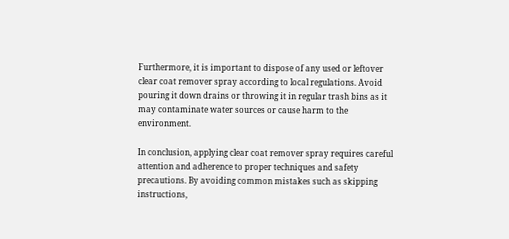Furthermore, it is important to dispose of any used or leftover clear coat remover spray according to local regulations. Avoid pouring it down drains or throwing it in regular trash bins as it may contaminate water sources or cause harm to the environment.

In conclusion, applying clear coat remover spray requires careful attention and adherence to proper techniques and safety precautions. By avoiding common mistakes such as skipping instructions,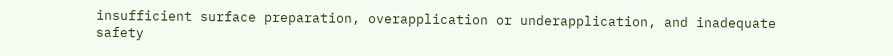insufficient surface preparation, overapplication or underapplication, and inadequate safety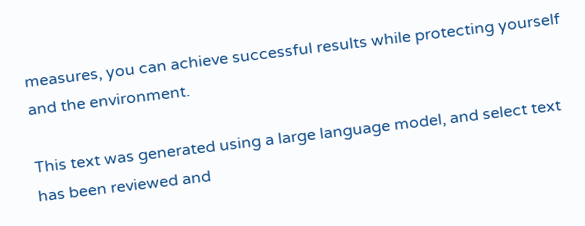measures, you can achieve successful results while protecting yourself and the environment.

This text was generated using a large language model, and select text has been reviewed and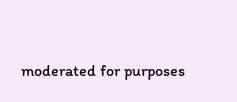moderated for purposes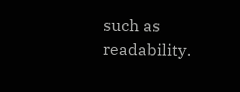such as readability.